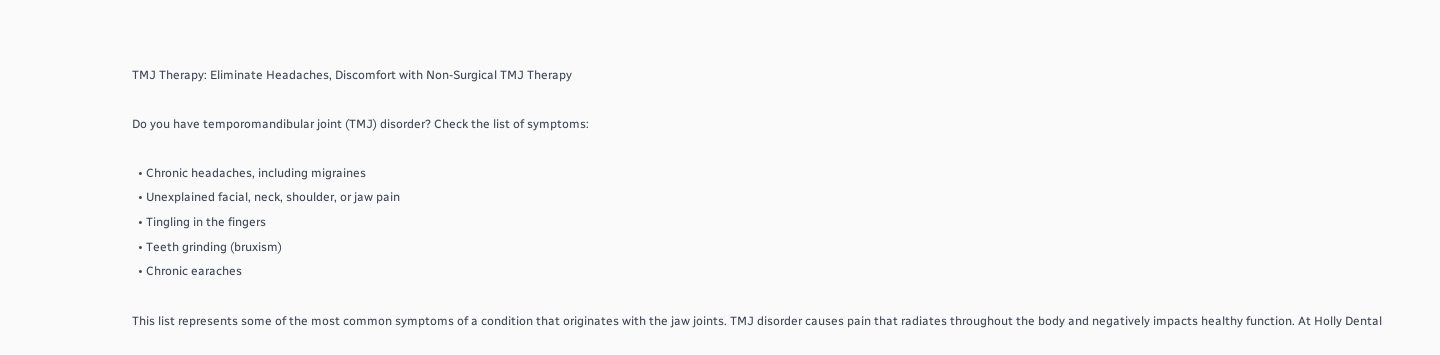TMJ Therapy: Eliminate Headaches, Discomfort with Non-Surgical TMJ Therapy

Do you have temporomandibular joint (TMJ) disorder? Check the list of symptoms:

  • Chronic headaches, including migraines
  • Unexplained facial, neck, shoulder, or jaw pain
  • Tingling in the fingers
  • Teeth grinding (bruxism)
  • Chronic earaches

This list represents some of the most common symptoms of a condition that originates with the jaw joints. TMJ disorder causes pain that radiates throughout the body and negatively impacts healthy function. At Holly Dental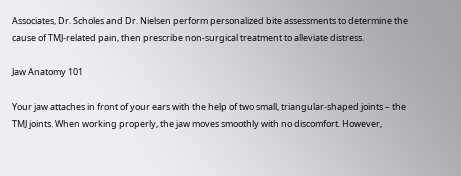Associates, Dr. Scholes and Dr. Nielsen perform personalized bite assessments to determine the cause of TMJ-related pain, then prescribe non-surgical treatment to alleviate distress.

Jaw Anatomy 101

Your jaw attaches in front of your ears with the help of two small, triangular-shaped joints – the TMJ joints. When working properly, the jaw moves smoothly with no discomfort. However,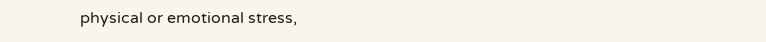physical or emotional stress,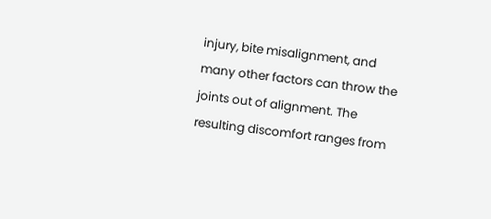injury, bite misalignment, and many other factors can throw the joints out of alignment. The resulting discomfort ranges from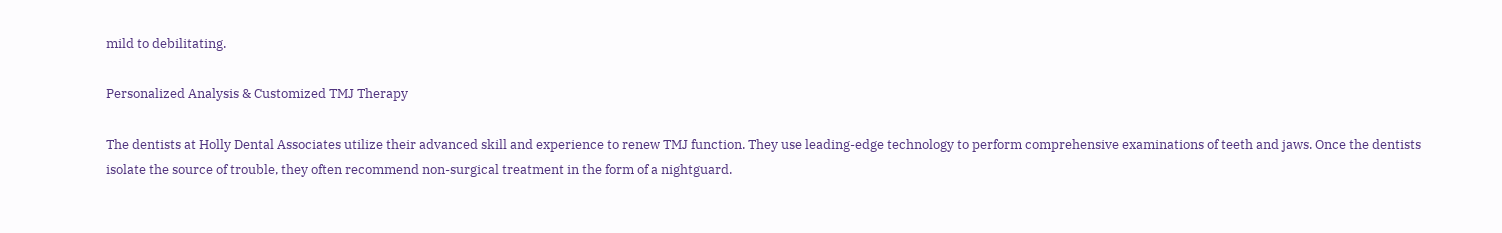mild to debilitating.

Personalized Analysis & Customized TMJ Therapy

The dentists at Holly Dental Associates utilize their advanced skill and experience to renew TMJ function. They use leading-edge technology to perform comprehensive examinations of teeth and jaws. Once the dentists isolate the source of trouble, they often recommend non-surgical treatment in the form of a nightguard.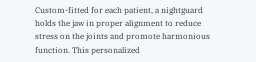Custom-fitted for each patient, a nightguard holds the jaw in proper alignment to reduce stress on the joints and promote harmonious function. This personalized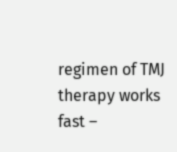regimen of TMJ therapy works fast –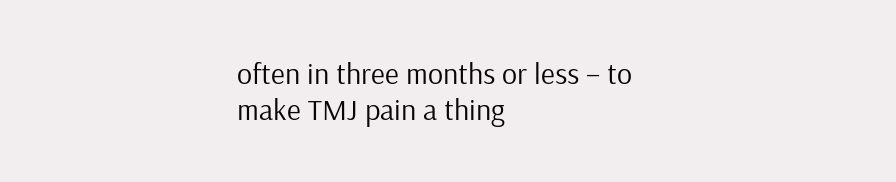often in three months or less – to make TMJ pain a thing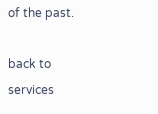of the past.

back to services